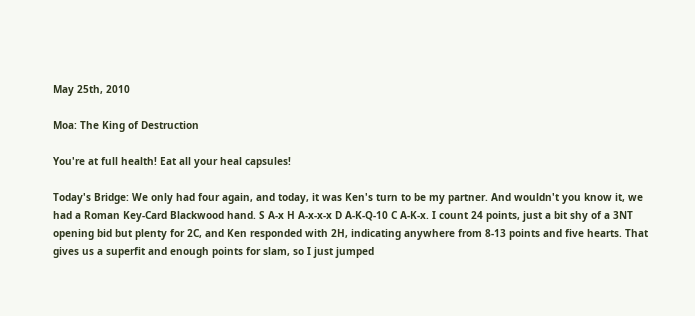May 25th, 2010

Moa: The King of Destruction

You're at full health! Eat all your heal capsules!

Today's Bridge: We only had four again, and today, it was Ken's turn to be my partner. And wouldn't you know it, we had a Roman Key-Card Blackwood hand. S A-x H A-x-x-x D A-K-Q-10 C A-K-x. I count 24 points, just a bit shy of a 3NT opening bid but plenty for 2C, and Ken responded with 2H, indicating anywhere from 8-13 points and five hearts. That gives us a superfit and enough points for slam, so I just jumped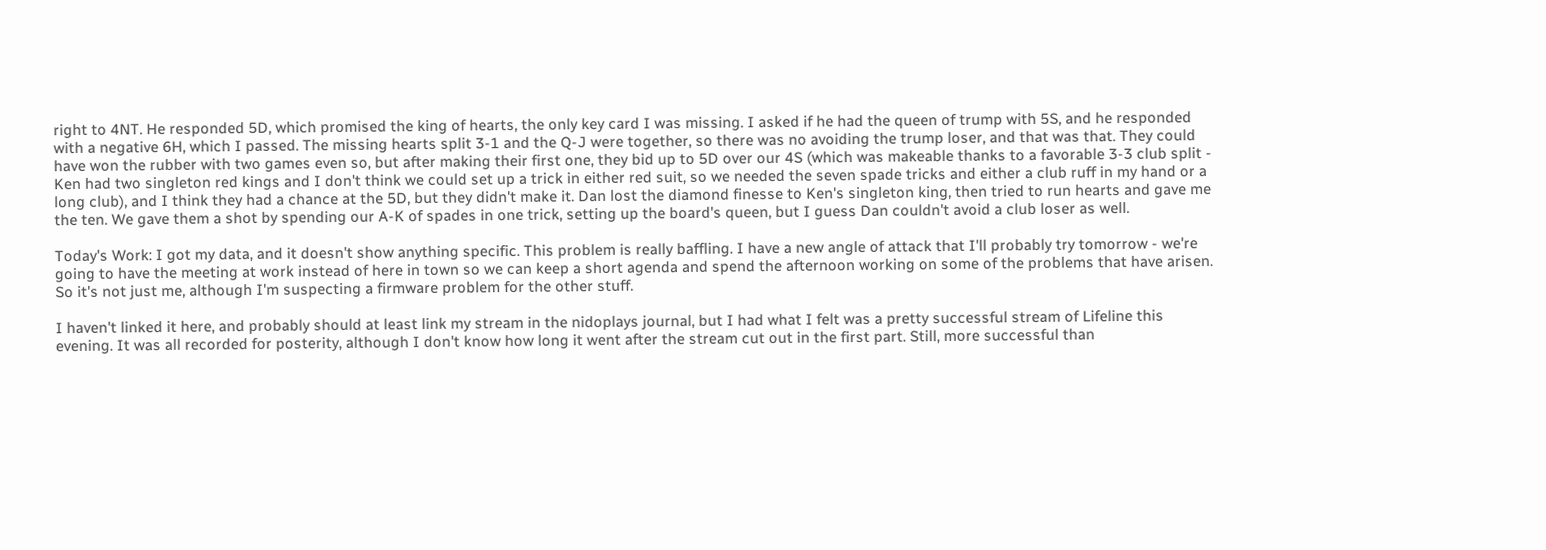right to 4NT. He responded 5D, which promised the king of hearts, the only key card I was missing. I asked if he had the queen of trump with 5S, and he responded with a negative 6H, which I passed. The missing hearts split 3-1 and the Q-J were together, so there was no avoiding the trump loser, and that was that. They could have won the rubber with two games even so, but after making their first one, they bid up to 5D over our 4S (which was makeable thanks to a favorable 3-3 club split - Ken had two singleton red kings and I don't think we could set up a trick in either red suit, so we needed the seven spade tricks and either a club ruff in my hand or a long club), and I think they had a chance at the 5D, but they didn't make it. Dan lost the diamond finesse to Ken's singleton king, then tried to run hearts and gave me the ten. We gave them a shot by spending our A-K of spades in one trick, setting up the board's queen, but I guess Dan couldn't avoid a club loser as well.

Today's Work: I got my data, and it doesn't show anything specific. This problem is really baffling. I have a new angle of attack that I'll probably try tomorrow - we're going to have the meeting at work instead of here in town so we can keep a short agenda and spend the afternoon working on some of the problems that have arisen. So it's not just me, although I'm suspecting a firmware problem for the other stuff.

I haven't linked it here, and probably should at least link my stream in the nidoplays journal, but I had what I felt was a pretty successful stream of Lifeline this evening. It was all recorded for posterity, although I don't know how long it went after the stream cut out in the first part. Still, more successful than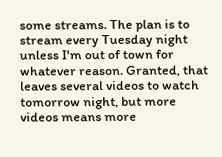some streams. The plan is to stream every Tuesday night unless I'm out of town for whatever reason. Granted, that leaves several videos to watch tomorrow night, but more videos means more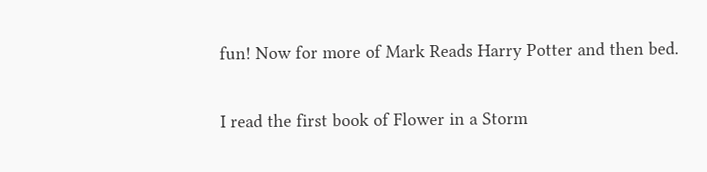fun! Now for more of Mark Reads Harry Potter and then bed.

I read the first book of Flower in a Storm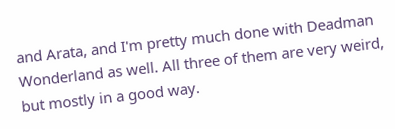and Arata, and I'm pretty much done with Deadman Wonderland as well. All three of them are very weird, but mostly in a good way.